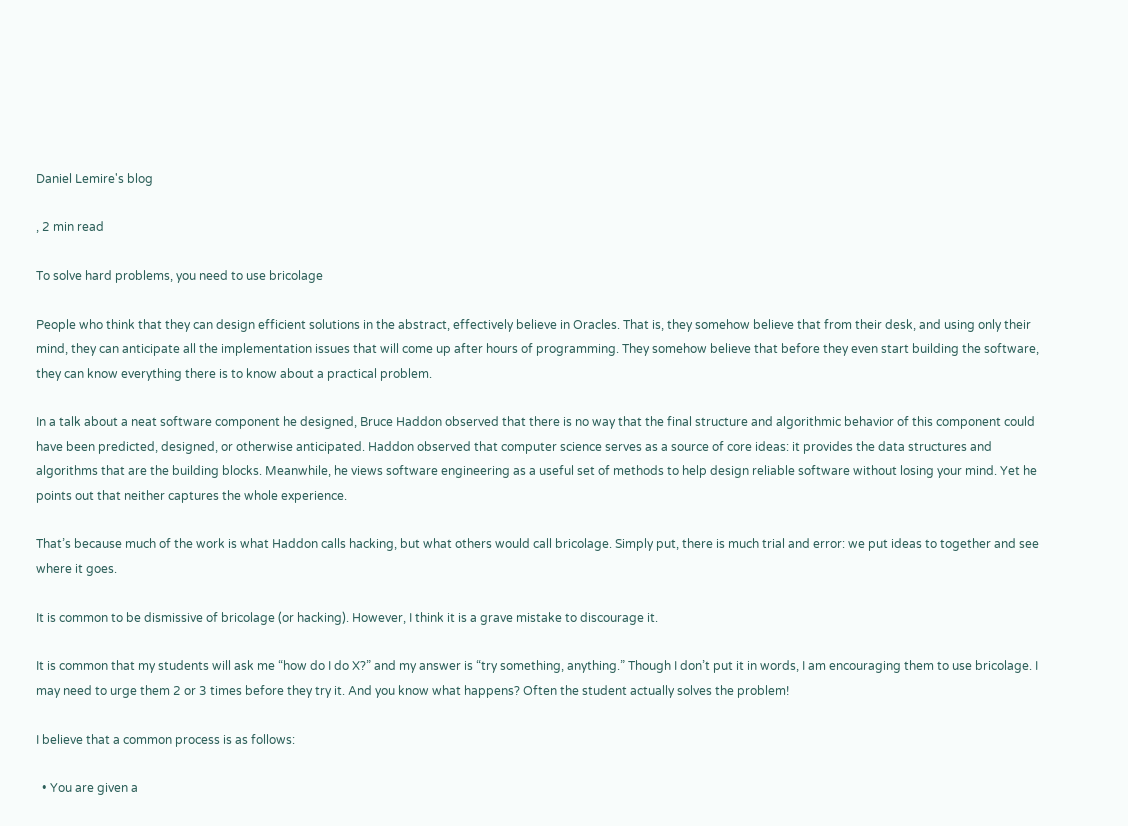Daniel Lemire's blog

, 2 min read

To solve hard problems, you need to use bricolage

People who think that they can design efficient solutions in the abstract, effectively believe in Oracles. That is, they somehow believe that from their desk, and using only their mind, they can anticipate all the implementation issues that will come up after hours of programming. They somehow believe that before they even start building the software, they can know everything there is to know about a practical problem.

In a talk about a neat software component he designed, Bruce Haddon observed that there is no way that the final structure and algorithmic behavior of this component could have been predicted, designed, or otherwise anticipated. Haddon observed that computer science serves as a source of core ideas: it provides the data structures and algorithms that are the building blocks. Meanwhile, he views software engineering as a useful set of methods to help design reliable software without losing your mind. Yet he points out that neither captures the whole experience.

That’s because much of the work is what Haddon calls hacking, but what others would call bricolage. Simply put, there is much trial and error: we put ideas to together and see where it goes.

It is common to be dismissive of bricolage (or hacking). However, I think it is a grave mistake to discourage it.

It is common that my students will ask me “how do I do X?” and my answer is “try something, anything.” Though I don’t put it in words, I am encouraging them to use bricolage. I may need to urge them 2 or 3 times before they try it. And you know what happens? Often the student actually solves the problem!

I believe that a common process is as follows:

  • You are given a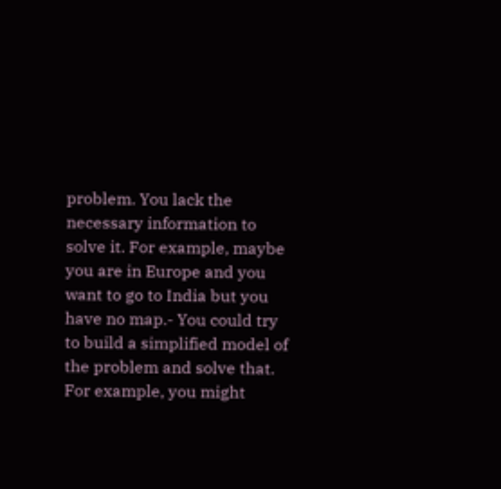problem. You lack the necessary information to solve it. For example, maybe you are in Europe and you want to go to India but you have no map.- You could try to build a simplified model of the problem and solve that. For example, you might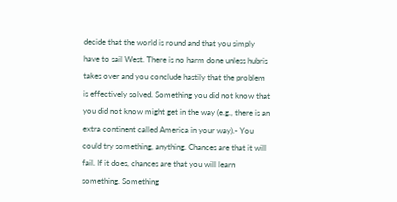decide that the world is round and that you simply have to sail West. There is no harm done unless hubris takes over and you conclude hastily that the problem is effectively solved. Something you did not know that you did not know might get in the way (e.g., there is an extra continent called America in your way).- You could try something, anything. Chances are that it will fail. If it does, chances are that you will learn something. Something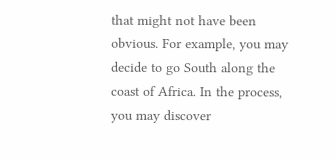that might not have been obvious. For example, you may decide to go South along the coast of Africa. In the process, you may discover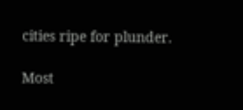cities ripe for plunder.

Most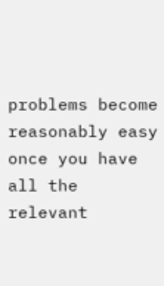problems become reasonably easy once you have all the relevant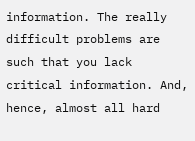information. The really difficult problems are such that you lack critical information. And, hence, almost all hard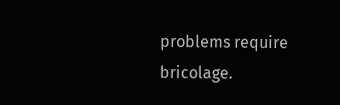problems require bricolage.